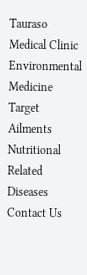Tauraso Medical Clinic
Environmental Medicine
Target Ailments
Nutritional Related Diseases
Contact Us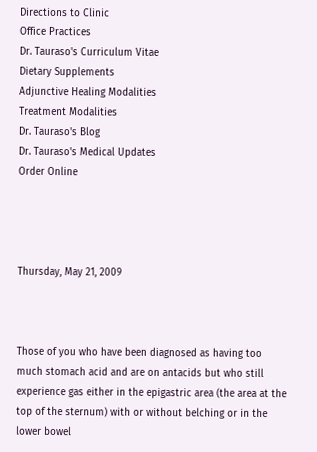Directions to Clinic
Office Practices
Dr. Tauraso's Curriculum Vitae
Dietary Supplements
Adjunctive Healing Modalities
Treatment Modalities
Dr. Tauraso's Blog
Dr. Tauraso's Medical Updates
Order Online




Thursday, May 21, 2009



Those of you who have been diagnosed as having too much stomach acid and are on antacids but who still experience gas either in the epigastric area (the area at the top of the sternum) with or without belching or in the lower bowel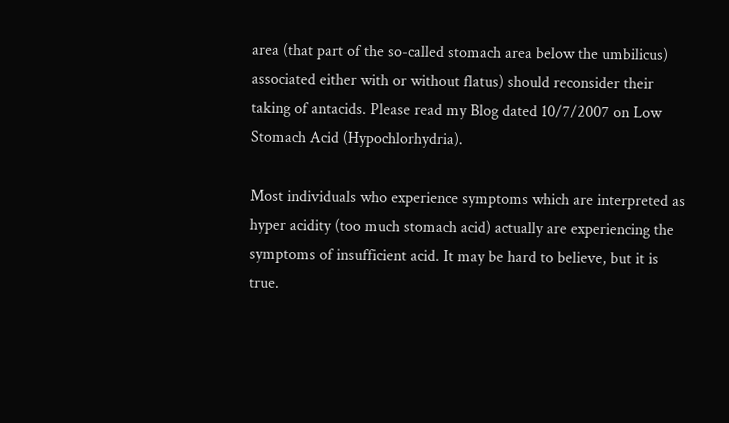area (that part of the so-called stomach area below the umbilicus) associated either with or without flatus) should reconsider their taking of antacids. Please read my Blog dated 10/7/2007 on Low Stomach Acid (Hypochlorhydria).

Most individuals who experience symptoms which are interpreted as hyper acidity (too much stomach acid) actually are experiencing the symptoms of insufficient acid. It may be hard to believe, but it is true.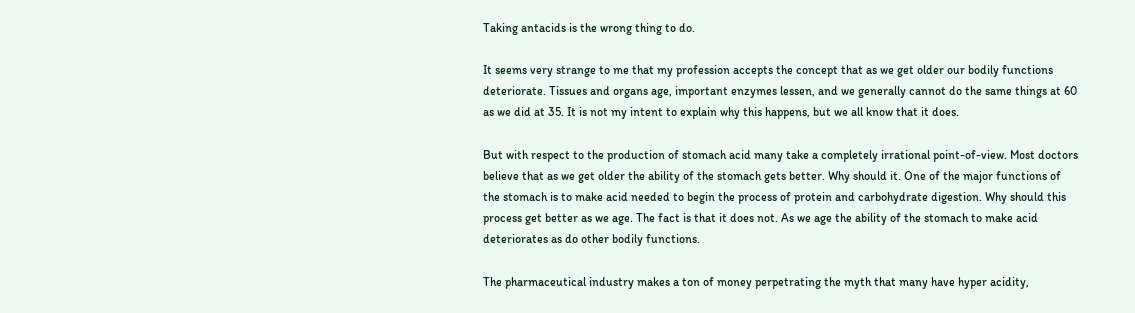Taking antacids is the wrong thing to do.

It seems very strange to me that my profession accepts the concept that as we get older our bodily functions deteriorate. Tissues and organs age, important enzymes lessen, and we generally cannot do the same things at 60 as we did at 35. It is not my intent to explain why this happens, but we all know that it does.

But with respect to the production of stomach acid many take a completely irrational point-of-view. Most doctors believe that as we get older the ability of the stomach gets better. Why should it. One of the major functions of the stomach is to make acid needed to begin the process of protein and carbohydrate digestion. Why should this process get better as we age. The fact is that it does not. As we age the ability of the stomach to make acid deteriorates as do other bodily functions.

The pharmaceutical industry makes a ton of money perpetrating the myth that many have hyper acidity,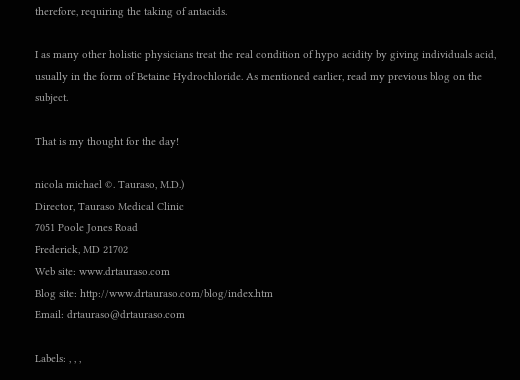therefore, requiring the taking of antacids.

I as many other holistic physicians treat the real condition of hypo acidity by giving individuals acid, usually in the form of Betaine Hydrochloride. As mentioned earlier, read my previous blog on the subject.

That is my thought for the day!

nicola michael ©. Tauraso, M.D.)
Director, Tauraso Medical Clinic
7051 Poole Jones Road
Frederick, MD 21702
Web site: www.drtauraso.com
Blog site: http://www.drtauraso.com/blog/index.htm
Email: drtauraso@drtauraso.com

Labels: , , ,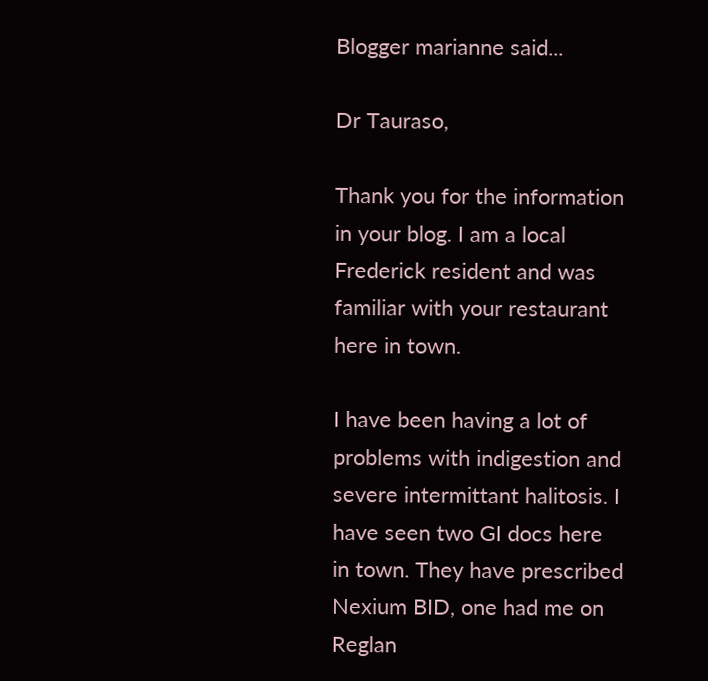Blogger marianne said...

Dr Tauraso,

Thank you for the information in your blog. I am a local Frederick resident and was familiar with your restaurant here in town.

I have been having a lot of problems with indigestion and severe intermittant halitosis. I have seen two GI docs here in town. They have prescribed Nexium BID, one had me on Reglan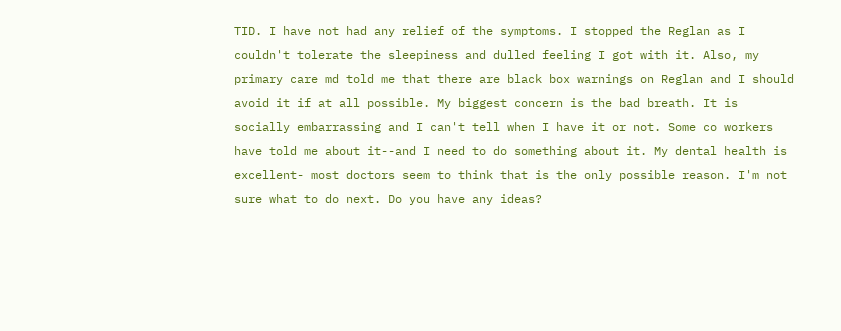TID. I have not had any relief of the symptoms. I stopped the Reglan as I couldn't tolerate the sleepiness and dulled feeling I got with it. Also, my primary care md told me that there are black box warnings on Reglan and I should avoid it if at all possible. My biggest concern is the bad breath. It is socially embarrassing and I can't tell when I have it or not. Some co workers have told me about it--and I need to do something about it. My dental health is excellent- most doctors seem to think that is the only possible reason. I'm not sure what to do next. Do you have any ideas?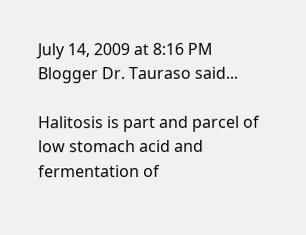July 14, 2009 at 8:16 PM
Blogger Dr. Tauraso said...

Halitosis is part and parcel of low stomach acid and fermentation of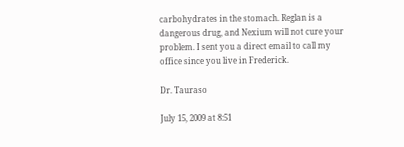carbohydrates in the stomach. Reglan is a dangerous drug, and Nexium will not cure your problem. I sent you a direct email to call my office since you live in Frederick.

Dr. Tauraso

July 15, 2009 at 8:51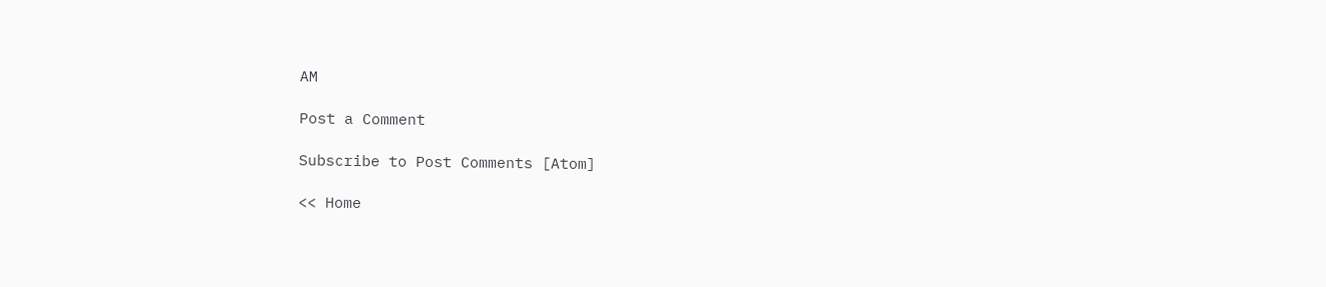AM

Post a Comment

Subscribe to Post Comments [Atom]

<< Home